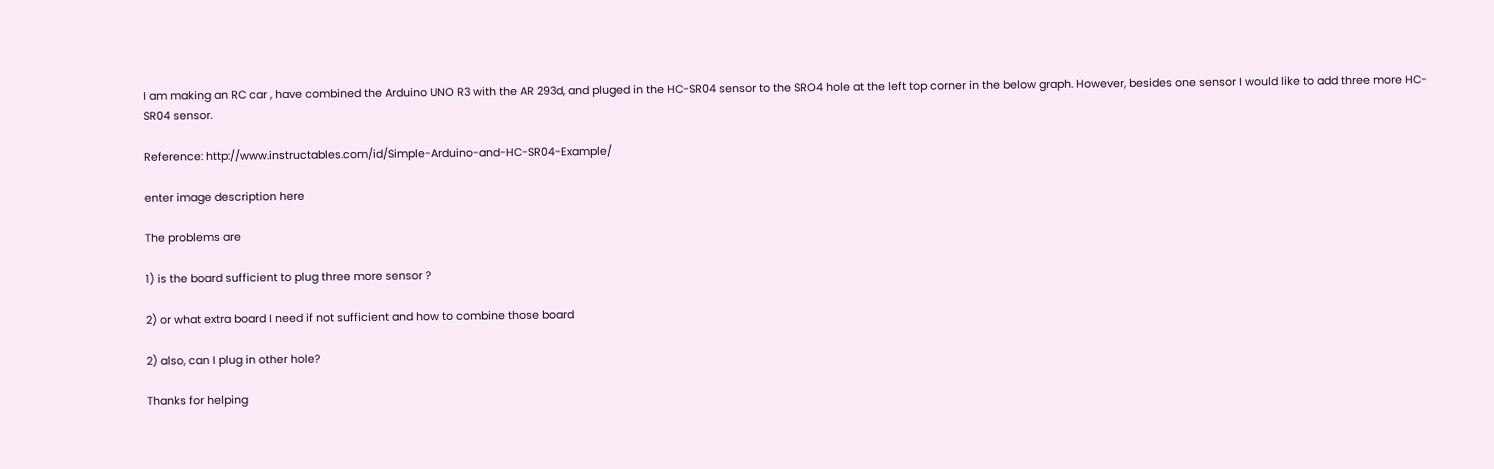I am making an RC car , have combined the Arduino UNO R3 with the AR 293d, and pluged in the HC-SR04 sensor to the SRO4 hole at the left top corner in the below graph. However, besides one sensor I would like to add three more HC-SR04 sensor.

Reference: http://www.instructables.com/id/Simple-Arduino-and-HC-SR04-Example/

enter image description here

The problems are

1) is the board sufficient to plug three more sensor ?

2) or what extra board I need if not sufficient and how to combine those board

2) also, can I plug in other hole?

Thanks for helping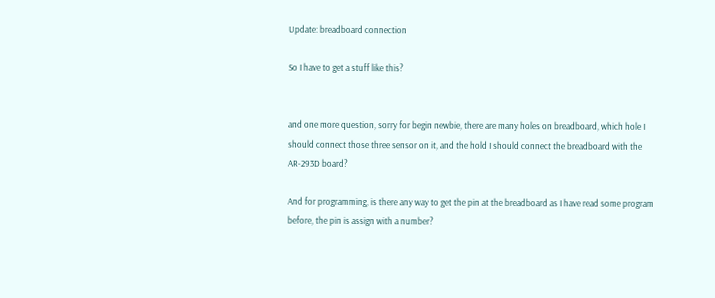Update: breadboard connection

So I have to get a stuff like this?


and one more question, sorry for begin newbie, there are many holes on breadboard, which hole I should connect those three sensor on it, and the hold I should connect the breadboard with the AR-293D board?

And for programming, is there any way to get the pin at the breadboard as I have read some program before, the pin is assign with a number?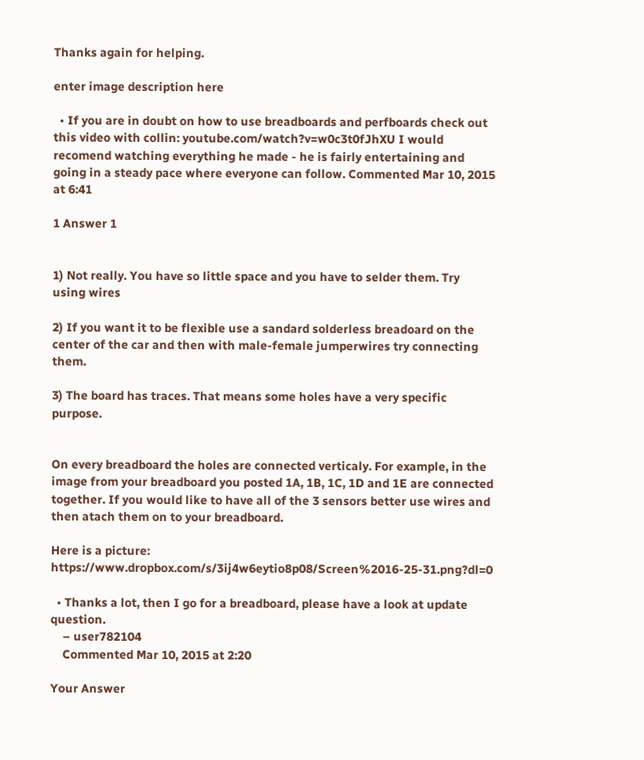Thanks again for helping.

enter image description here

  • If you are in doubt on how to use breadboards and perfboards check out this video with collin: youtube.com/watch?v=w0c3t0fJhXU I would recomend watching everything he made - he is fairly entertaining and going in a steady pace where everyone can follow. Commented Mar 10, 2015 at 6:41

1 Answer 1


1) Not really. You have so little space and you have to selder them. Try using wires

2) If you want it to be flexible use a sandard solderless breadoard on the center of the car and then with male-female jumperwires try connecting them.

3) The board has traces. That means some holes have a very specific purpose.


On every breadboard the holes are connected verticaly. For example, in the image from your breadboard you posted 1A, 1B, 1C, 1D and 1E are connected together. If you would like to have all of the 3 sensors better use wires and then atach them on to your breadboard.

Here is a picture: https://www.dropbox.com/s/3ij4w6eytio8p08/Screen%2016-25-31.png?dl=0

  • Thanks a lot, then I go for a breadboard, please have a look at update question.
    – user782104
    Commented Mar 10, 2015 at 2:20

Your Answer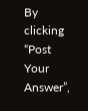By clicking “Post Your Answer”,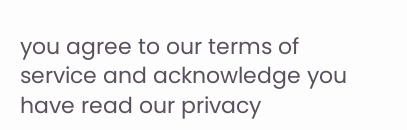you agree to our terms of service and acknowledge you have read our privacy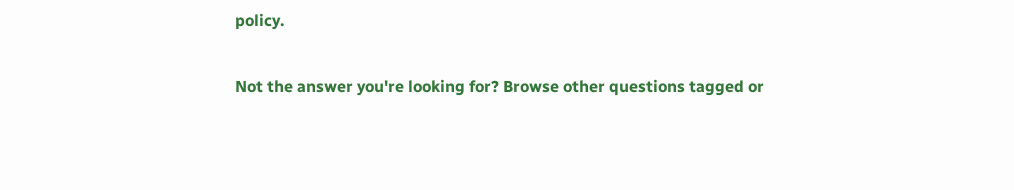policy.

Not the answer you're looking for? Browse other questions tagged or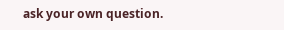ask your own question.